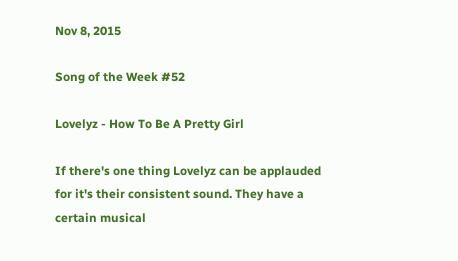Nov 8, 2015

Song of the Week #52

Lovelyz - How To Be A Pretty Girl

If there's one thing Lovelyz can be applauded for it's their consistent sound. They have a certain musical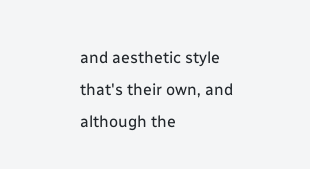and aesthetic style that's their own, and although the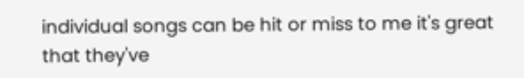individual songs can be hit or miss to me it's great that they've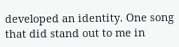developed an identity. One song that did stand out to me in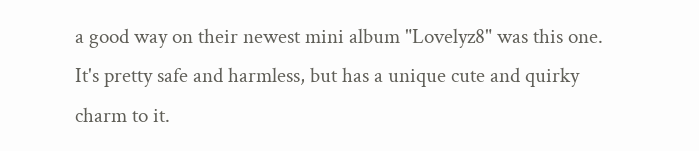a good way on their newest mini album "Lovelyz8" was this one. It's pretty safe and harmless, but has a unique cute and quirky charm to it.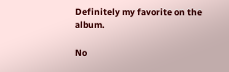Definitely my favorite on the album.

No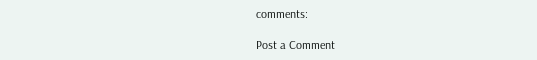comments:

Post a Comment